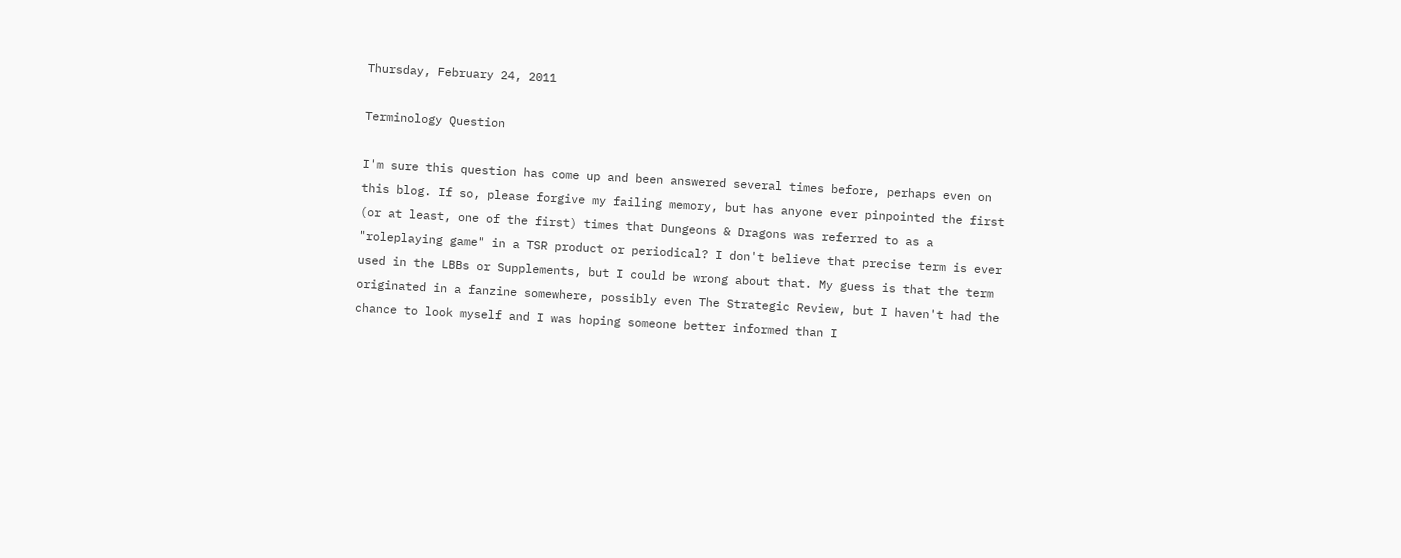Thursday, February 24, 2011

Terminology Question

I'm sure this question has come up and been answered several times before, perhaps even on this blog. If so, please forgive my failing memory, but has anyone ever pinpointed the first (or at least, one of the first) times that Dungeons & Dragons was referred to as a "roleplaying game" in a TSR product or periodical? I don't believe that precise term is ever used in the LBBs or Supplements, but I could be wrong about that. My guess is that the term originated in a fanzine somewhere, possibly even The Strategic Review, but I haven't had the chance to look myself and I was hoping someone better informed than I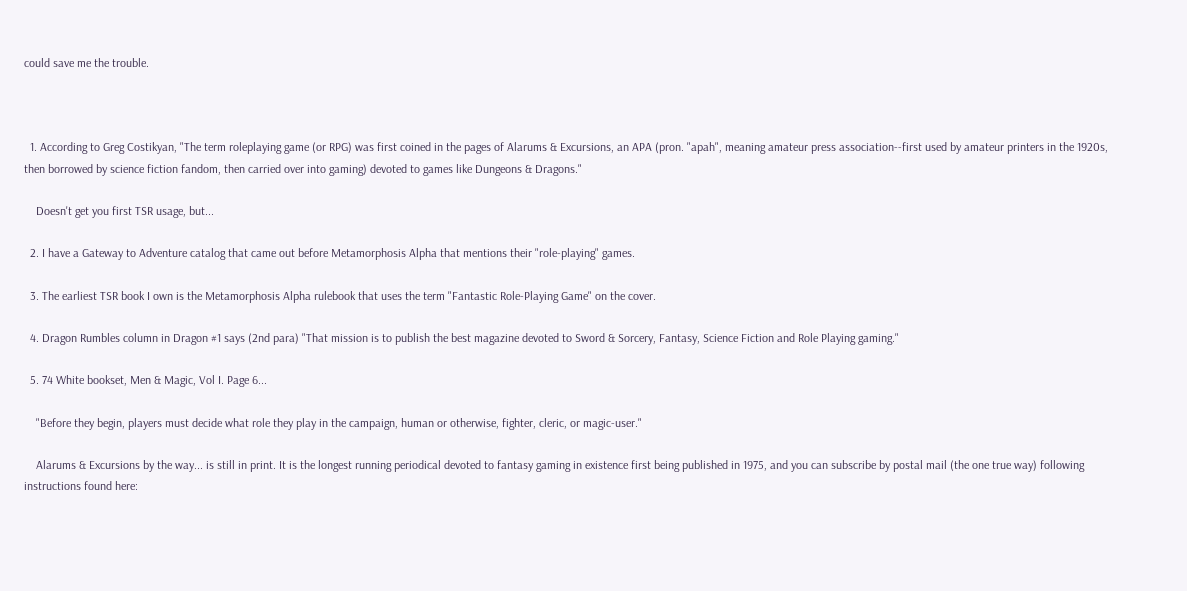could save me the trouble.



  1. According to Greg Costikyan, "The term roleplaying game (or RPG) was first coined in the pages of Alarums & Excursions, an APA (pron. "apah", meaning amateur press association--first used by amateur printers in the 1920s, then borrowed by science fiction fandom, then carried over into gaming) devoted to games like Dungeons & Dragons."

    Doesn't get you first TSR usage, but...

  2. I have a Gateway to Adventure catalog that came out before Metamorphosis Alpha that mentions their "role-playing" games.

  3. The earliest TSR book I own is the Metamorphosis Alpha rulebook that uses the term "Fantastic Role-Playing Game" on the cover.

  4. Dragon Rumbles column in Dragon #1 says (2nd para) "That mission is to publish the best magazine devoted to Sword & Sorcery, Fantasy, Science Fiction and Role Playing gaming."

  5. 74 White bookset, Men & Magic, Vol I. Page 6...

    "Before they begin, players must decide what role they play in the campaign, human or otherwise, fighter, cleric, or magic-user."

    Alarums & Excursions by the way... is still in print. It is the longest running periodical devoted to fantasy gaming in existence first being published in 1975, and you can subscribe by postal mail (the one true way) following instructions found here: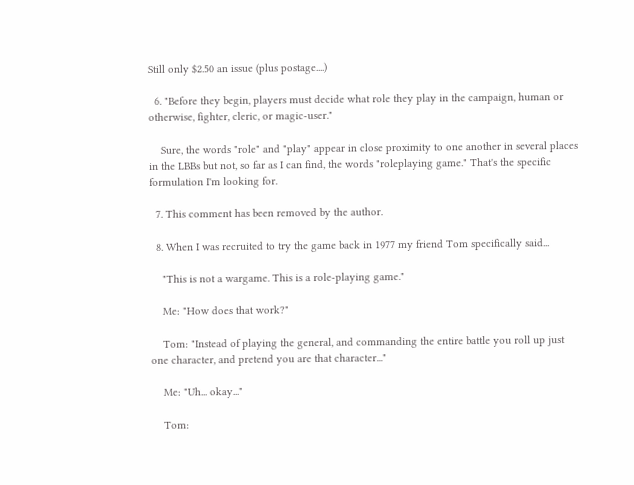Still only $2.50 an issue (plus postage....)

  6. "Before they begin, players must decide what role they play in the campaign, human or otherwise, fighter, cleric, or magic-user."

    Sure, the words "role" and "play" appear in close proximity to one another in several places in the LBBs but not, so far as I can find, the words "roleplaying game." That's the specific formulation I'm looking for.

  7. This comment has been removed by the author.

  8. When I was recruited to try the game back in 1977 my friend Tom specifically said...

    "This is not a wargame. This is a role-playing game."

    Me: "How does that work?"

    Tom: "Instead of playing the general, and commanding the entire battle you roll up just one character, and pretend you are that character..."

    Me: "Uh... okay..."

    Tom: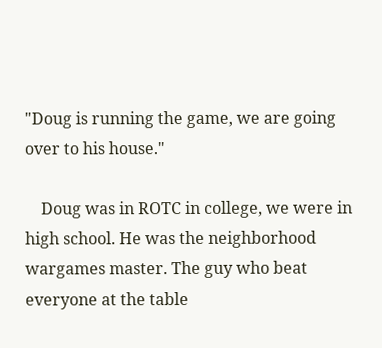"Doug is running the game, we are going over to his house."

    Doug was in ROTC in college, we were in high school. He was the neighborhood wargames master. The guy who beat everyone at the table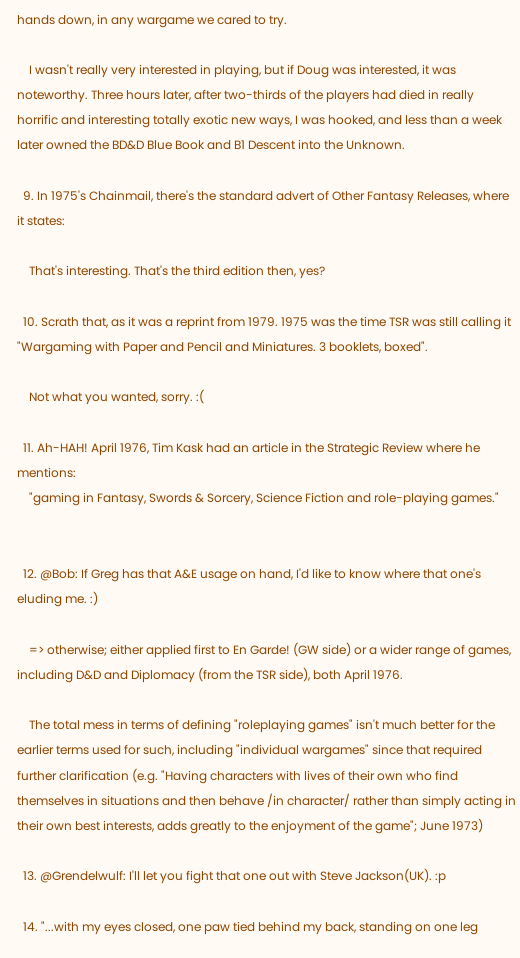hands down, in any wargame we cared to try.

    I wasn't really very interested in playing, but if Doug was interested, it was noteworthy. Three hours later, after two-thirds of the players had died in really horrific and interesting totally exotic new ways, I was hooked, and less than a week later owned the BD&D Blue Book and B1 Descent into the Unknown.

  9. In 1975's Chainmail, there's the standard advert of Other Fantasy Releases, where it states:

    That's interesting. That's the third edition then, yes?

  10. Scrath that, as it was a reprint from 1979. 1975 was the time TSR was still calling it "Wargaming with Paper and Pencil and Miniatures. 3 booklets, boxed".

    Not what you wanted, sorry. :(

  11. Ah-HAH! April 1976, Tim Kask had an article in the Strategic Review where he mentions:
    "gaming in Fantasy, Swords & Sorcery, Science Fiction and role-playing games."


  12. @Bob: If Greg has that A&E usage on hand, I'd like to know where that one's eluding me. :)

    => otherwise; either applied first to En Garde! (GW side) or a wider range of games, including D&D and Diplomacy (from the TSR side), both April 1976.

    The total mess in terms of defining "roleplaying games" isn't much better for the earlier terms used for such, including "individual wargames" since that required further clarification (e.g. "Having characters with lives of their own who find themselves in situations and then behave /in character/ rather than simply acting in their own best interests, adds greatly to the enjoyment of the game"; June 1973)

  13. @Grendelwulf: I'll let you fight that one out with Steve Jackson(UK). :p

  14. "...with my eyes closed, one paw tied behind my back, standing on one leg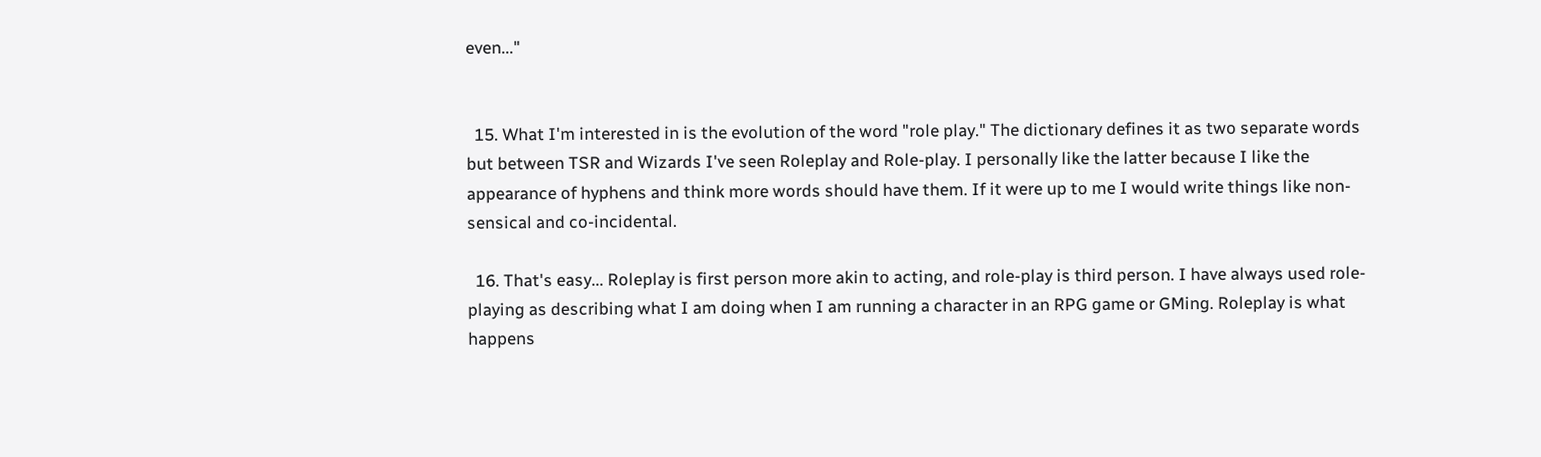even..."


  15. What I'm interested in is the evolution of the word "role play." The dictionary defines it as two separate words but between TSR and Wizards I've seen Roleplay and Role-play. I personally like the latter because I like the appearance of hyphens and think more words should have them. If it were up to me I would write things like non-sensical and co-incidental.

  16. That's easy... Roleplay is first person more akin to acting, and role-play is third person. I have always used role-playing as describing what I am doing when I am running a character in an RPG game or GMing. Roleplay is what happens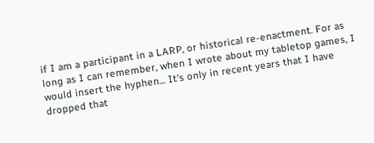if I am a participant in a LARP, or historical re-enactment. For as long as I can remember, when I wrote about my tabletop games, I would insert the hyphen... It's only in recent years that I have dropped that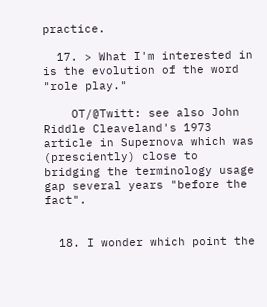practice.

  17. > What I'm interested in is the evolution of the word "role play."

    OT/@Twitt: see also John Riddle Cleaveland's 1973 article in Supernova which was (presciently) close to bridging the terminology usage gap several years "before the fact".


  18. I wonder which point the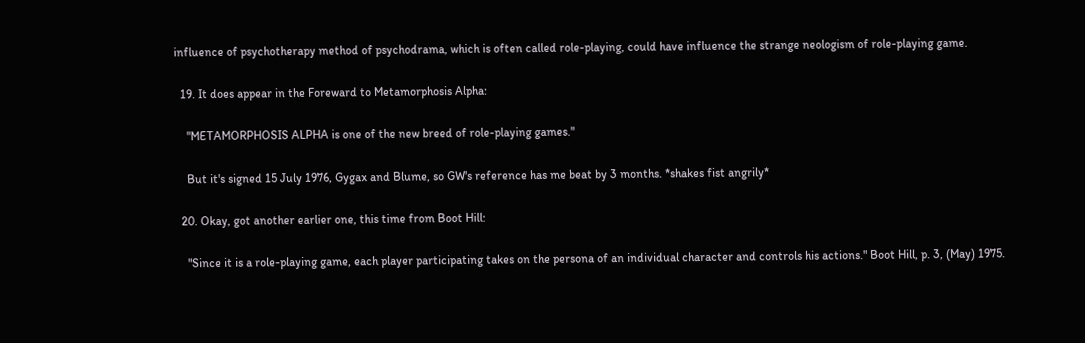influence of psychotherapy method of psychodrama, which is often called role-playing, could have influence the strange neologism of role-playing game.

  19. It does appear in the Foreward to Metamorphosis Alpha:

    "METAMORPHOSIS ALPHA is one of the new breed of role-playing games."

    But it's signed 15 July 1976, Gygax and Blume, so GW's reference has me beat by 3 months. *shakes fist angrily*

  20. Okay, got another earlier one, this time from Boot Hill:

    "Since it is a role-playing game, each player participating takes on the persona of an individual character and controls his actions." Boot Hill, p. 3, (May) 1975.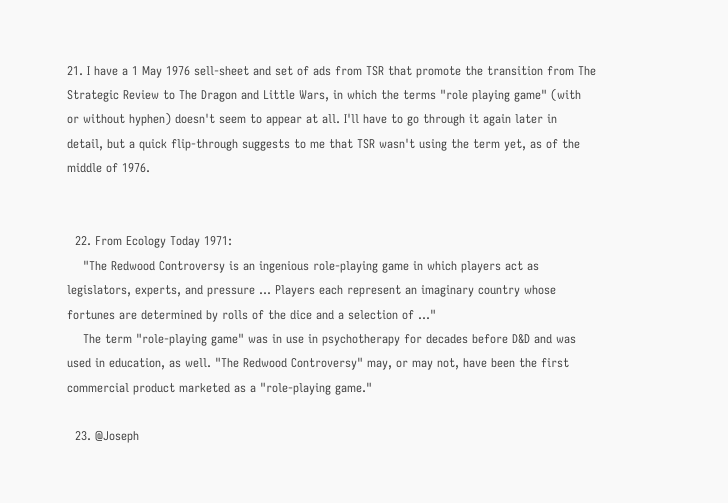21. I have a 1 May 1976 sell-sheet and set of ads from TSR that promote the transition from The Strategic Review to The Dragon and Little Wars, in which the terms "role playing game" (with or without hyphen) doesn't seem to appear at all. I'll have to go through it again later in detail, but a quick flip-through suggests to me that TSR wasn't using the term yet, as of the middle of 1976.


  22. From Ecology Today 1971:
    "The Redwood Controversy is an ingenious role-playing game in which players act as legislators, experts, and pressure ... Players each represent an imaginary country whose fortunes are determined by rolls of the dice and a selection of ..."
    The term "role-playing game" was in use in psychotherapy for decades before D&D and was used in education, as well. "The Redwood Controversy" may, or may not, have been the first commercial product marketed as a "role-playing game."

  23. @Joseph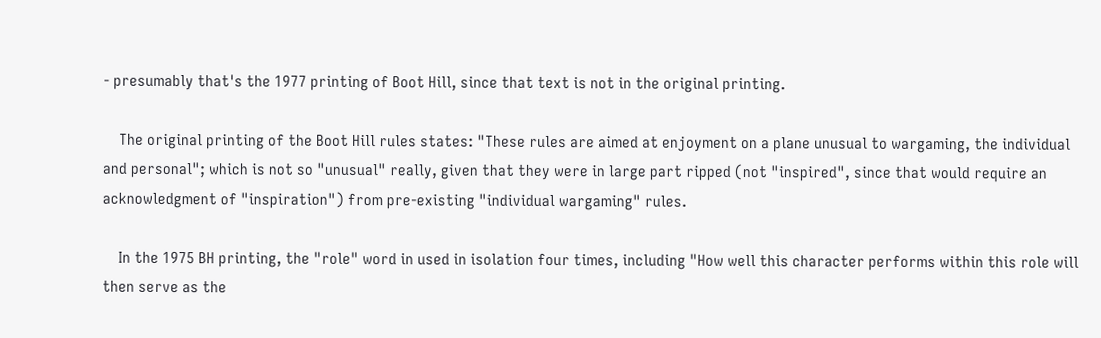- presumably that's the 1977 printing of Boot Hill, since that text is not in the original printing.

    The original printing of the Boot Hill rules states: "These rules are aimed at enjoyment on a plane unusual to wargaming, the individual and personal"; which is not so "unusual" really, given that they were in large part ripped (not "inspired", since that would require an acknowledgment of "inspiration") from pre-existing "individual wargaming" rules.

    In the 1975 BH printing, the "role" word in used in isolation four times, including "How well this character performs within this role will then serve as the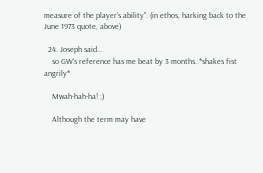measure of the player's ability". (in ethos, harking back to the June 1973 quote, above)

  24. Joseph said...
    so GW's reference has me beat by 3 months. *shakes fist angrily*

    Mwah-hah-ha! ;)

    Although the term may have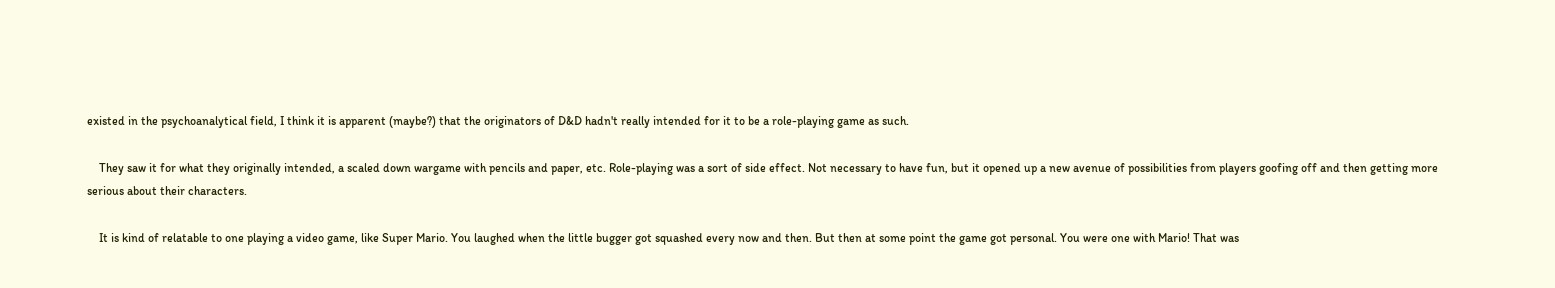existed in the psychoanalytical field, I think it is apparent (maybe?) that the originators of D&D hadn't really intended for it to be a role-playing game as such.

    They saw it for what they originally intended, a scaled down wargame with pencils and paper, etc. Role-playing was a sort of side effect. Not necessary to have fun, but it opened up a new avenue of possibilities from players goofing off and then getting more serious about their characters.

    It is kind of relatable to one playing a video game, like Super Mario. You laughed when the little bugger got squashed every now and then. But then at some point the game got personal. You were one with Mario! That was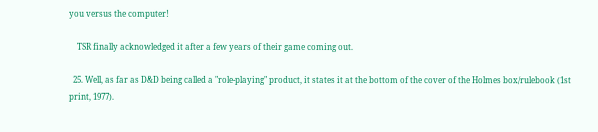you versus the computer!

    TSR finally acknowledged it after a few years of their game coming out.

  25. Well, as far as D&D being called a "role-playing" product, it states it at the bottom of the cover of the Holmes box/rulebook (1st print, 1977).